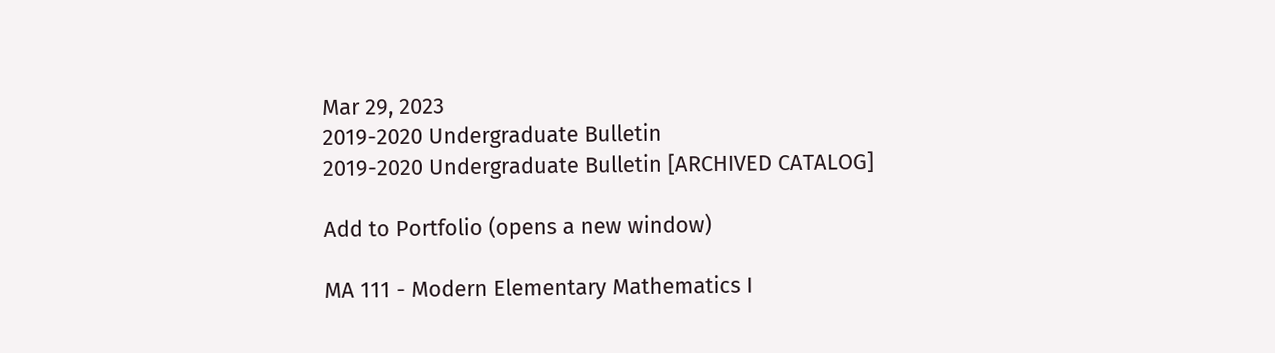Mar 29, 2023
2019-2020 Undergraduate Bulletin
2019-2020 Undergraduate Bulletin [ARCHIVED CATALOG]

Add to Portfolio (opens a new window)

MA 111 - Modern Elementary Mathematics I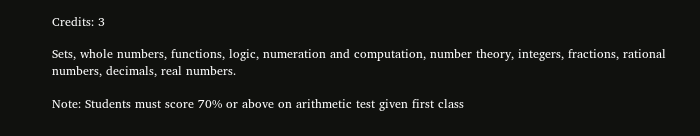Credits: 3

Sets, whole numbers, functions, logic, numeration and computation, number theory, integers, fractions, rational numbers, decimals, real numbers.

Note: Students must score 70% or above on arithmetic test given first class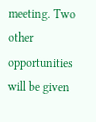meeting. Two other opportunities will be given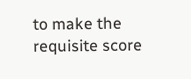to make the requisite score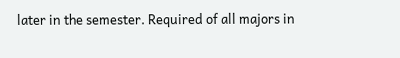later in the semester. Required of all majors in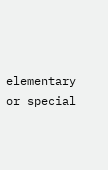elementary or special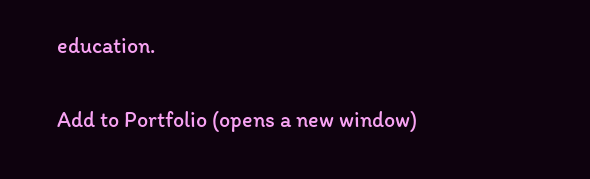education.

Add to Portfolio (opens a new window)